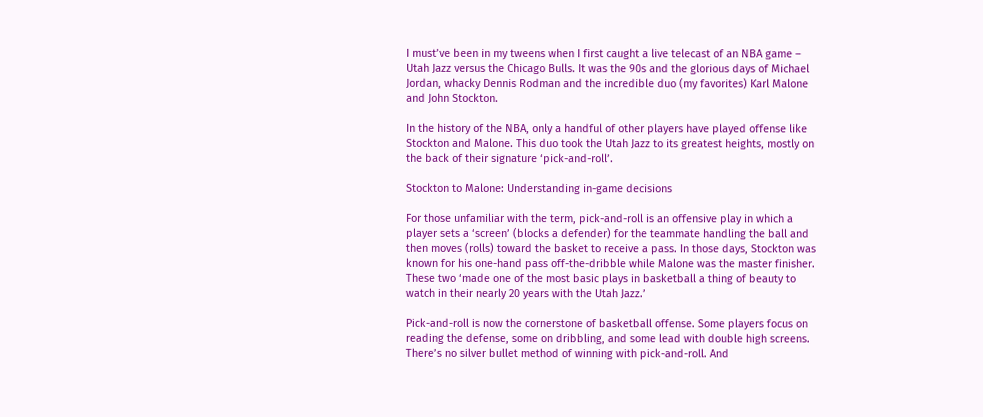I must’ve been in my tweens when I first caught a live telecast of an NBA game – Utah Jazz versus the Chicago Bulls. It was the 90s and the glorious days of Michael Jordan, whacky Dennis Rodman and the incredible duo (my favorites) Karl Malone and John Stockton.

In the history of the NBA, only a handful of other players have played offense like Stockton and Malone. This duo took the Utah Jazz to its greatest heights, mostly on the back of their signature ‘pick-and-roll’.

Stockton to Malone: Understanding in-game decisions

For those unfamiliar with the term, pick-and-roll is an offensive play in which a player sets a ‘screen’ (blocks a defender) for the teammate handling the ball and then moves (rolls) toward the basket to receive a pass. In those days, Stockton was known for his one-hand pass off-the-dribble while Malone was the master finisher. These two ‘made one of the most basic plays in basketball a thing of beauty to watch in their nearly 20 years with the Utah Jazz.’

Pick-and-roll is now the cornerstone of basketball offense. Some players focus on reading the defense, some on dribbling, and some lead with double high screens. There’s no silver bullet method of winning with pick-and-roll. And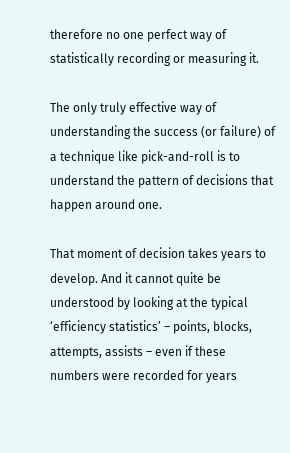therefore no one perfect way of statistically recording or measuring it.

The only truly effective way of understanding the success (or failure) of a technique like pick-and-roll is to understand the pattern of decisions that happen around one.

That moment of decision takes years to develop. And it cannot quite be understood by looking at the typical ‘efficiency statistics’ – points, blocks, attempts, assists – even if these numbers were recorded for years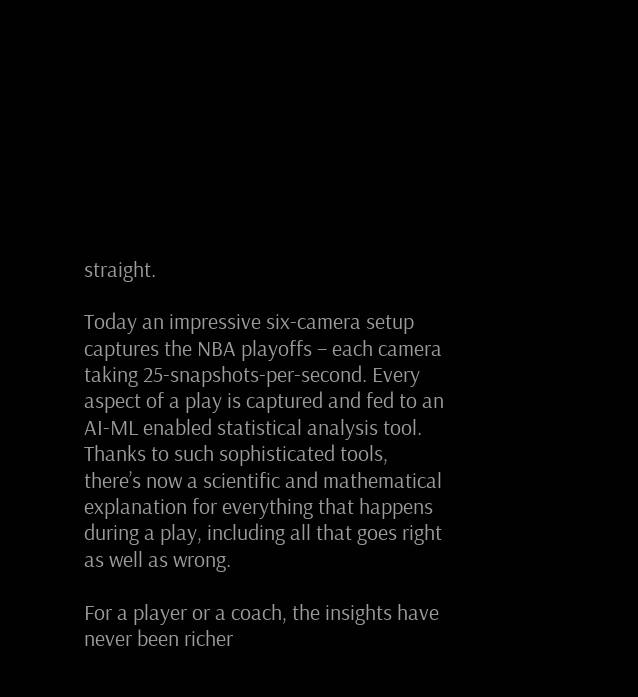straight.

Today an impressive six-camera setup captures the NBA playoffs – each camera taking 25-snapshots-per-second. Every aspect of a play is captured and fed to an AI-ML enabled statistical analysis tool. Thanks to such sophisticated tools, there’s now a scientific and mathematical explanation for everything that happens during a play, including all that goes right as well as wrong.

For a player or a coach, the insights have never been richer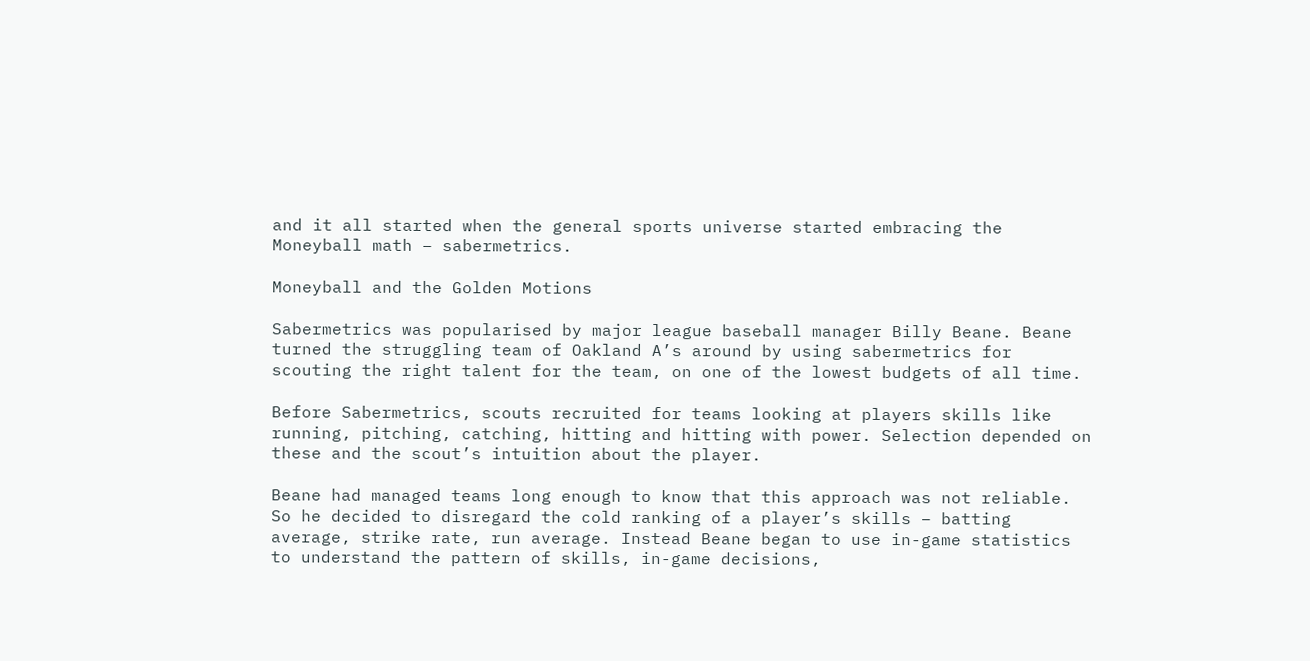and it all started when the general sports universe started embracing the Moneyball math – sabermetrics.

Moneyball and the Golden Motions

Sabermetrics was popularised by major league baseball manager Billy Beane. Beane turned the struggling team of Oakland A’s around by using sabermetrics for scouting the right talent for the team, on one of the lowest budgets of all time.

Before Sabermetrics, scouts recruited for teams looking at players skills like running, pitching, catching, hitting and hitting with power. Selection depended on these and the scout’s intuition about the player.

Beane had managed teams long enough to know that this approach was not reliable. So he decided to disregard the cold ranking of a player’s skills – batting average, strike rate, run average. Instead Beane began to use in-game statistics to understand the pattern of skills, in-game decisions,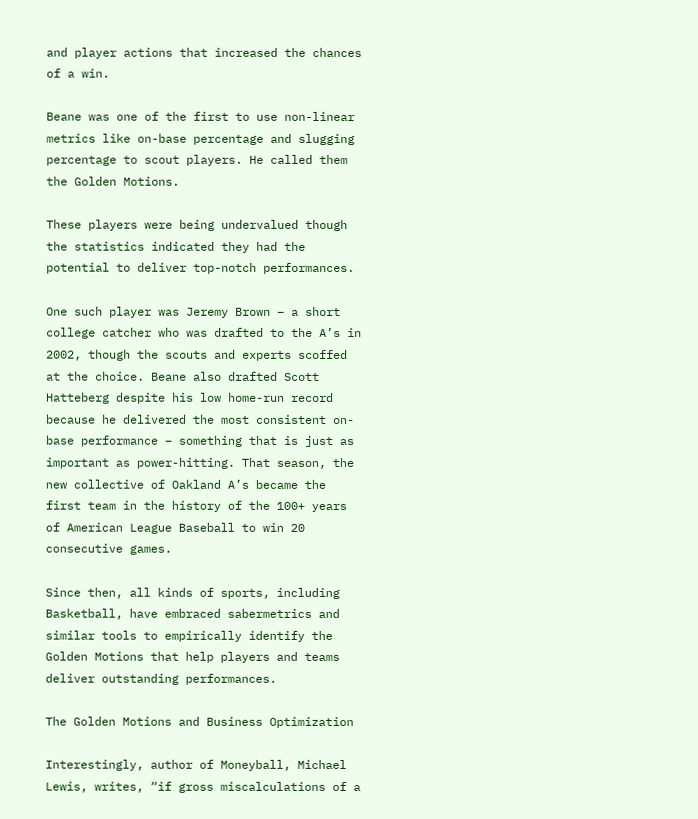and player actions that increased the chances of a win.

Beane was one of the first to use non-linear metrics like on-base percentage and slugging percentage to scout players. He called them the Golden Motions.

These players were being undervalued though the statistics indicated they had the potential to deliver top-notch performances.

One such player was Jeremy Brown – a short college catcher who was drafted to the A’s in 2002, though the scouts and experts scoffed at the choice. Beane also drafted Scott Hatteberg despite his low home-run record because he delivered the most consistent on-base performance – something that is just as important as power-hitting. That season, the new collective of Oakland A’s became the first team in the history of the 100+ years of American League Baseball to win 20 consecutive games.

Since then, all kinds of sports, including Basketball, have embraced sabermetrics and similar tools to empirically identify the Golden Motions that help players and teams deliver outstanding performances.

The Golden Motions and Business Optimization

Interestingly, author of Moneyball, Michael Lewis, writes, “if gross miscalculations of a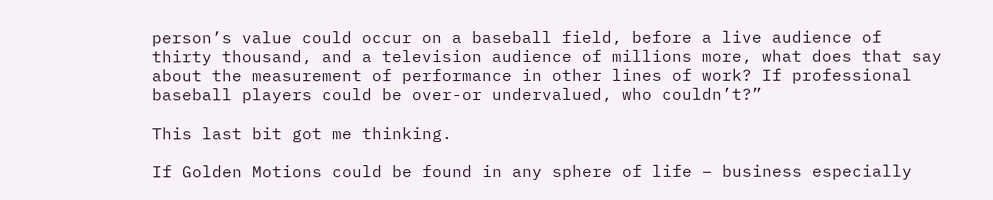person’s value could occur on a baseball field, before a live audience of thirty thousand, and a television audience of millions more, what does that say about the measurement of performance in other lines of work? If professional baseball players could be over-or undervalued, who couldn’t?”

This last bit got me thinking.

If Golden Motions could be found in any sphere of life – business especially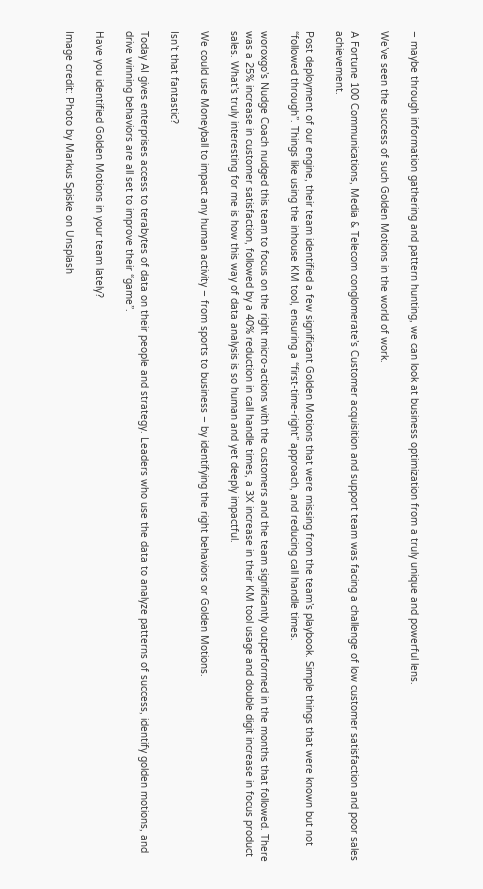– maybe through information gathering and pattern hunting, we can look at business optimization from a truly unique and powerful lens.

We’ve seen the success of such Golden Motions in the world of work.

A Fortune 100 Communications, Media & Telecom conglomerate’s Customer acquisition and support team was facing a challenge of low customer satisfaction and poor sales achievement.

Post deployment of our engine, their team identified a few significant Golden Motions that were missing from the team’s playbook. Simple things that were known but not “followed through”. Things like using the inhouse KM tool, ensuring a “first-time-right” approach, and reducing call handle times.

woroxgo’s Nudge Coach nudged this team to focus on the right micro-actions with the customers and the team significantly outperformed in the months that followed. There was a 25% increase in customer satisfaction, followed by a 40% reduction in call handle times, a 3X increase in their KM tool usage and double digit increase in focus product sales. What’s truly interesting for me is how this way of data analysis is so human and yet deeply impactful.

We could use Moneyball to impact any human activity – from sports to business – by identifying the right behaviors or Golden Motions.

Isn’t that fantastic?

Today AI gives enterprises access to terabytes of data on their people and strategy. Leaders who use the data to analyze patterns of success, identify golden motions, and drive winning behaviors are all set to improve their “game”.

Have you identified Golden Motions in your team lately?

Image credit: Photo by Markus Spiske on Unsplash